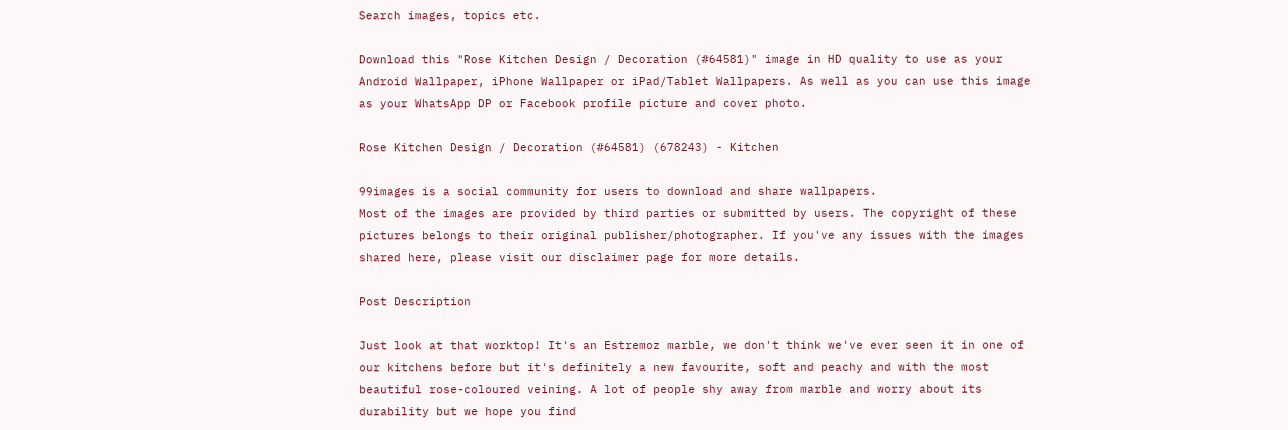Search images, topics etc.

Download this "Rose Kitchen Design / Decoration (#64581)" image in HD quality to use as your Android Wallpaper, iPhone Wallpaper or iPad/Tablet Wallpapers. As well as you can use this image as your WhatsApp DP or Facebook profile picture and cover photo.

Rose Kitchen Design / Decoration (#64581) (678243) - Kitchen

99images is a social community for users to download and share wallpapers.
Most of the images are provided by third parties or submitted by users. The copyright of these pictures belongs to their original publisher/photographer. If you've any issues with the images shared here, please visit our disclaimer page for more details.

Post Description

Just look at that worktop! It's an Estremoz marble, we don't think we've ever seen it in one of our kitchens before but it's definitely a new favourite, soft and peachy and with the most beautiful rose-coloured veining. A lot of people shy away from marble and worry about its durability but we hope you find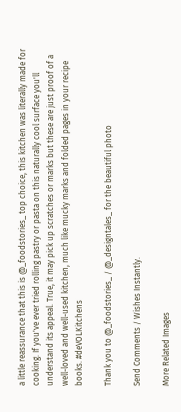a little reassurance that this is @_foodstories_ top choice, this kitchen was literally made for cooking. If you've ever tried rolling pastry or pasta on this naturally cool surface you'll understand its appeal. True, it may pick up scratches or marks but these are just proof of a well-loved and well-used kitchen, much like mucky marks and folded pages in your recipe books. #deVOLKitchens

Thank you to @_foodstories_ / @_designtales_ for the beautiful photo

Send Comments / Wishes Instantly.

More Related Images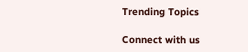Trending Topics

Connect with us